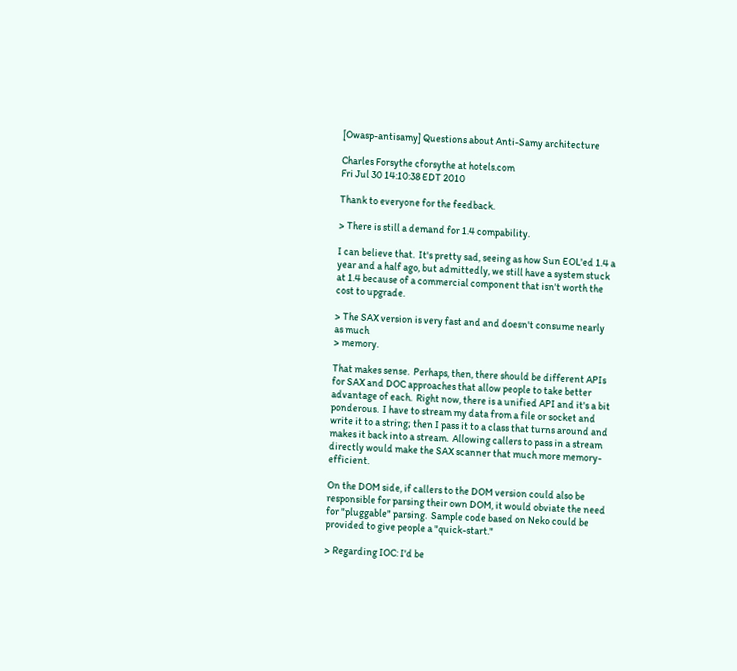[Owasp-antisamy] Questions about Anti-Samy architecture

Charles Forsythe cforsythe at hotels.com
Fri Jul 30 14:10:38 EDT 2010

Thank to everyone for the feedback.

> There is still a demand for 1.4 compability.

I can believe that.  It's pretty sad, seeing as how Sun EOL'ed 1.4 a year and a half ago, but admittedly, we still have a system stuck at 1.4 because of a commercial component that isn't worth the cost to upgrade.

> The SAX version is very fast and and doesn't consume nearly as much
> memory.

That makes sense.  Perhaps, then, there should be different APIs for SAX and DOC approaches that allow people to take better advantage of each.  Right now, there is a unified API and it's a bit ponderous.  I have to stream my data from a file or socket and write it to a string; then I pass it to a class that turns around and makes it back into a stream.  Allowing callers to pass in a stream directly would make the SAX scanner that much more memory-efficient.

On the DOM side, if callers to the DOM version could also be responsible for parsing their own DOM, it would obviate the need for "pluggable" parsing.  Sample code based on Neko could be provided to give people a "quick-start."

> Regarding IOC: I'd be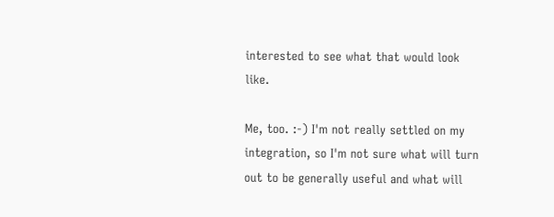interested to see what that would look like.

Me, too. :-) I'm not really settled on my integration, so I'm not sure what will turn out to be generally useful and what will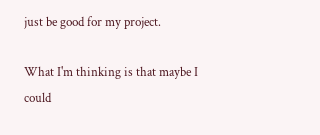just be good for my project.

What I'm thinking is that maybe I could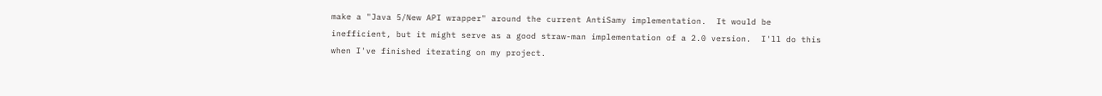make a "Java 5/New API wrapper" around the current AntiSamy implementation.  It would be inefficient, but it might serve as a good straw-man implementation of a 2.0 version.  I'll do this when I've finished iterating on my project.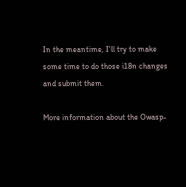In the meantime, I'll try to make some time to do those i18n changes and submit them.

More information about the Owasp-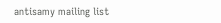antisamy mailing list